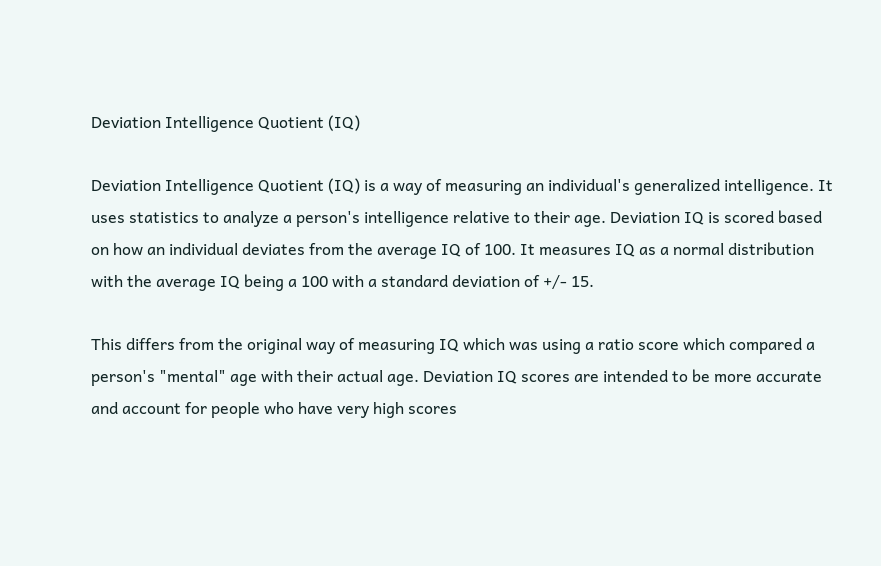Deviation Intelligence Quotient (IQ)

Deviation Intelligence Quotient (IQ) is a way of measuring an individual's generalized intelligence. It uses statistics to analyze a person's intelligence relative to their age. Deviation IQ is scored based on how an individual deviates from the average IQ of 100. It measures IQ as a normal distribution with the average IQ being a 100 with a standard deviation of +/- 15.

This differs from the original way of measuring IQ which was using a ratio score which compared a person's "mental" age with their actual age. Deviation IQ scores are intended to be more accurate and account for people who have very high scores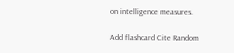on intelligence measures.

Add flashcard Cite Random